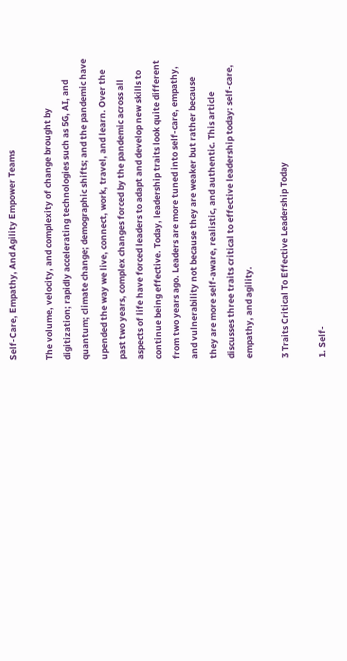Self-Care, Empathy, And Agility Empower Teams

The volume, velocity, and complexity of change brought by digitization; rapidly accelerating technologies such as 5G, AI, and quantum; climate change; demographic shifts; and the pandemic have upended the way we live, connect, work, travel, and learn. Over the past two years, complex changes forced by the pandemic across all aspects of life have forced leaders to adapt and develop new skills to continue being effective. Today, leadership traits look quite different from two years ago. Leaders are more tuned into self-care, empathy, and vulnerability not because they are weaker but rather because they are more self-aware, realistic, and authentic. This article discusses three traits critical to effective leadership today: self-care, empathy, and agility.

3 Traits Critical To Effective Leadership Today

1. Self-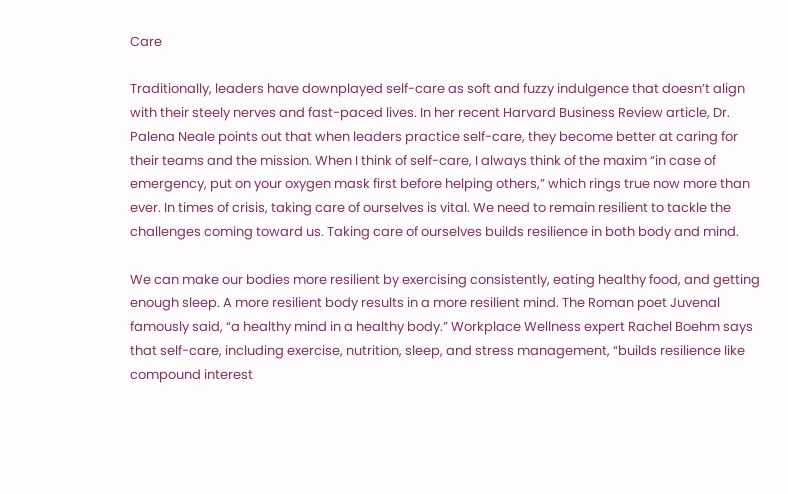Care

Traditionally, leaders have downplayed self-care as soft and fuzzy indulgence that doesn’t align with their steely nerves and fast-paced lives. In her recent Harvard Business Review article, Dr. Palena Neale points out that when leaders practice self-care, they become better at caring for their teams and the mission. When I think of self-care, I always think of the maxim “in case of emergency, put on your oxygen mask first before helping others,” which rings true now more than ever. In times of crisis, taking care of ourselves is vital. We need to remain resilient to tackle the challenges coming toward us. Taking care of ourselves builds resilience in both body and mind.

We can make our bodies more resilient by exercising consistently, eating healthy food, and getting enough sleep. A more resilient body results in a more resilient mind. The Roman poet Juvenal famously said, “a healthy mind in a healthy body.” Workplace Wellness expert Rachel Boehm says that self-care, including exercise, nutrition, sleep, and stress management, “builds resilience like compound interest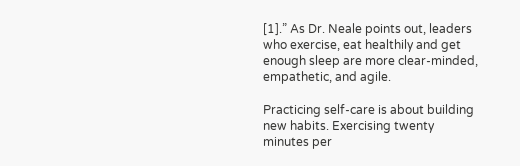[1].” As Dr. Neale points out, leaders who exercise, eat healthily and get enough sleep are more clear-minded, empathetic, and agile.

Practicing self-care is about building new habits. Exercising twenty minutes per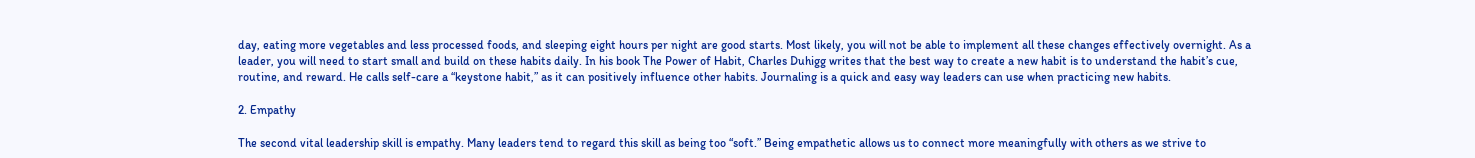day, eating more vegetables and less processed foods, and sleeping eight hours per night are good starts. Most likely, you will not be able to implement all these changes effectively overnight. As a leader, you will need to start small and build on these habits daily. In his book The Power of Habit, Charles Duhigg writes that the best way to create a new habit is to understand the habit’s cue, routine, and reward. He calls self-care a “keystone habit,” as it can positively influence other habits. Journaling is a quick and easy way leaders can use when practicing new habits.

2. Empathy

The second vital leadership skill is empathy. Many leaders tend to regard this skill as being too “soft.” Being empathetic allows us to connect more meaningfully with others as we strive to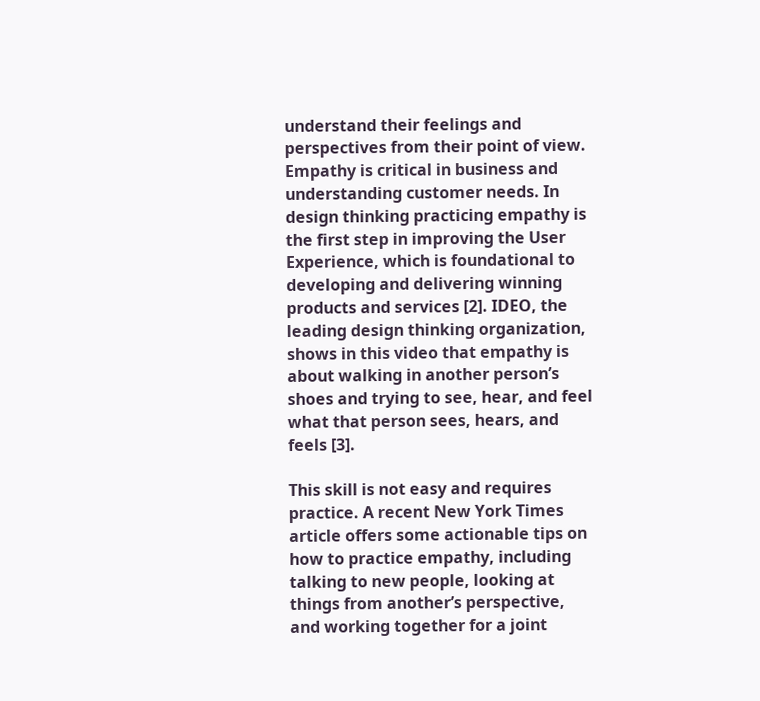understand their feelings and perspectives from their point of view. Empathy is critical in business and understanding customer needs. In design thinking practicing empathy is the first step in improving the User Experience, which is foundational to developing and delivering winning products and services [2]. IDEO, the leading design thinking organization, shows in this video that empathy is about walking in another person’s shoes and trying to see, hear, and feel what that person sees, hears, and feels [3].

This skill is not easy and requires practice. A recent New York Times article offers some actionable tips on how to practice empathy, including talking to new people, looking at things from another’s perspective, and working together for a joint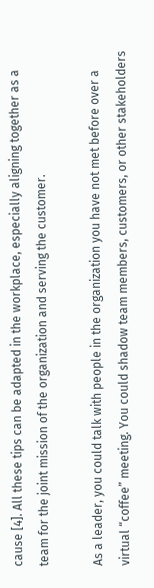cause [4]. All these tips can be adapted in the workplace, especially aligning together as a team for the joint mission of the organization and serving the customer.

As a leader, you could talk with people in the organization you have not met before over a virtual “coffee” meeting. You could shadow team members, customers, or other stakeholders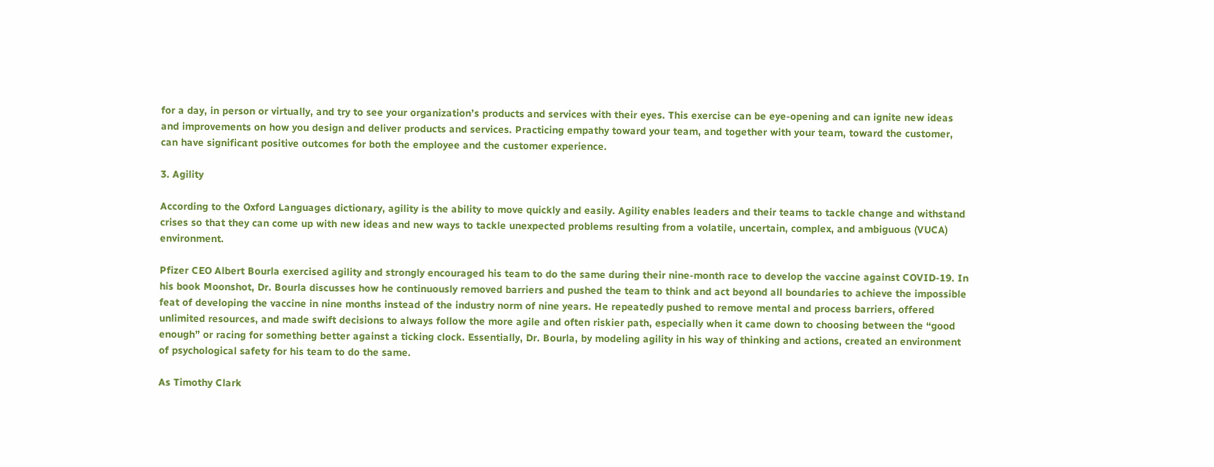for a day, in person or virtually, and try to see your organization’s products and services with their eyes. This exercise can be eye-opening and can ignite new ideas and improvements on how you design and deliver products and services. Practicing empathy toward your team, and together with your team, toward the customer, can have significant positive outcomes for both the employee and the customer experience.

3. Agility

According to the Oxford Languages dictionary, agility is the ability to move quickly and easily. Agility enables leaders and their teams to tackle change and withstand crises so that they can come up with new ideas and new ways to tackle unexpected problems resulting from a volatile, uncertain, complex, and ambiguous (VUCA) environment.

Pfizer CEO Albert Bourla exercised agility and strongly encouraged his team to do the same during their nine-month race to develop the vaccine against COVID-19. In his book Moonshot, Dr. Bourla discusses how he continuously removed barriers and pushed the team to think and act beyond all boundaries to achieve the impossible feat of developing the vaccine in nine months instead of the industry norm of nine years. He repeatedly pushed to remove mental and process barriers, offered unlimited resources, and made swift decisions to always follow the more agile and often riskier path, especially when it came down to choosing between the “good enough” or racing for something better against a ticking clock. Essentially, Dr. Bourla, by modeling agility in his way of thinking and actions, created an environment of psychological safety for his team to do the same.

As Timothy Clark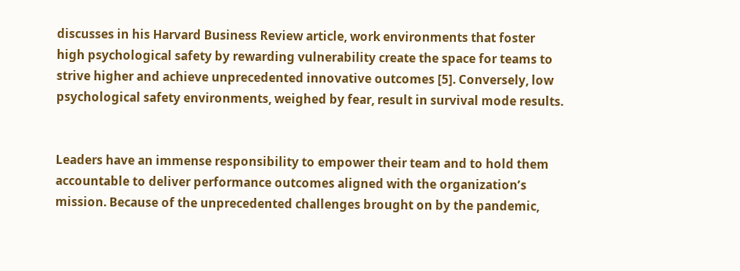discusses in his Harvard Business Review article, work environments that foster high psychological safety by rewarding vulnerability create the space for teams to strive higher and achieve unprecedented innovative outcomes [5]. Conversely, low psychological safety environments, weighed by fear, result in survival mode results.


Leaders have an immense responsibility to empower their team and to hold them accountable to deliver performance outcomes aligned with the organization’s mission. Because of the unprecedented challenges brought on by the pandemic,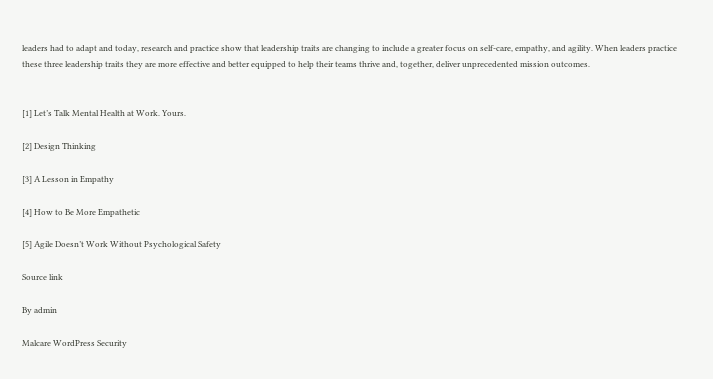leaders had to adapt and today, research and practice show that leadership traits are changing to include a greater focus on self-care, empathy, and agility. When leaders practice these three leadership traits they are more effective and better equipped to help their teams thrive and, together, deliver unprecedented mission outcomes.


[1] Let’s Talk Mental Health at Work. Yours.

[2] Design Thinking

[3] A Lesson in Empathy

[4] How to Be More Empathetic

[5] Agile Doesn’t Work Without Psychological Safety

Source link

By admin

Malcare WordPress Security